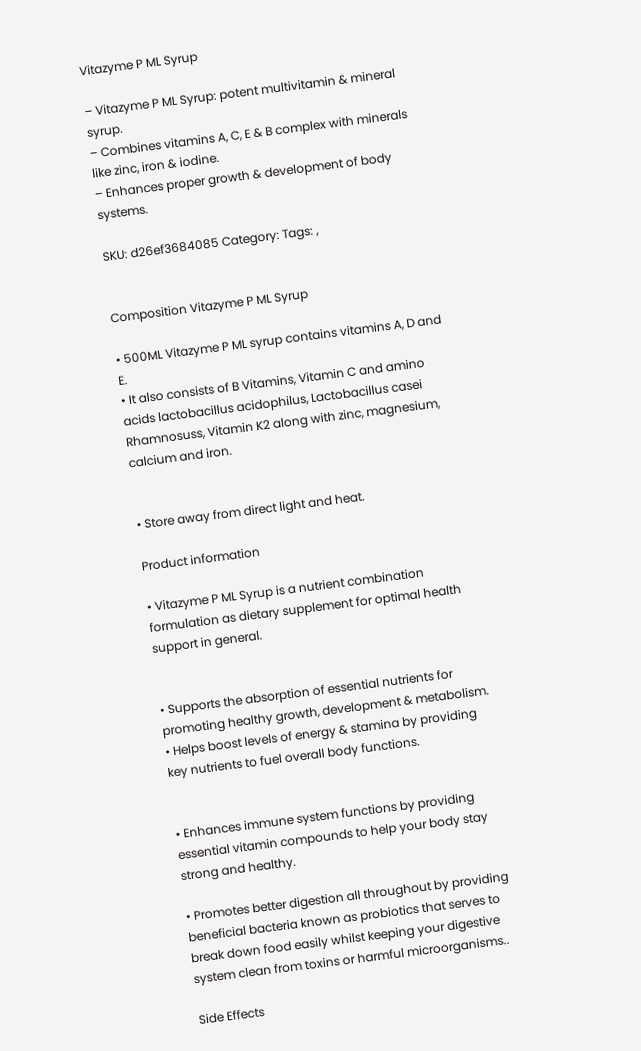Vitazyme P ML Syrup

– Vitazyme P ML Syrup: potent multivitamin & mineral syrup.
– Combines vitamins A, C, E & B complex with minerals like zinc, iron & iodine.
– Enhances proper growth & development of body systems.

SKU: d26ef3684085 Category: Tags: ,


Composition Vitazyme P ML Syrup

• 500ML Vitazyme P ML syrup contains vitamins A, D and E.
• It also consists of B Vitamins, Vitamin C and amino acids lactobacillus acidophilus, Lactobacillus casei Rhamnosuss, Vitamin K2 along with zinc, magnesium, calcium and iron.


• Store away from direct light and heat.

Product information

• Vitazyme P ML Syrup is a nutrient combination formulation as dietary supplement for optimal health support in general.


• Supports the absorption of essential nutrients for promoting healthy growth, development & metabolism.
• Helps boost levels of energy & stamina by providing key nutrients to fuel overall body functions.


• Enhances immune system functions by providing essential vitamin compounds to help your body stay strong and healthy.

• Promotes better digestion all throughout by providing beneficial bacteria known as probiotics that serves to break down food easily whilst keeping your digestive system clean from toxins or harmful microorganisms..

Side Effects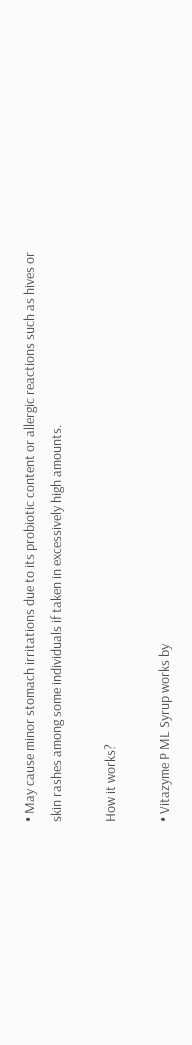• May cause minor stomach irritations due to its probiotic content or allergic reactions such as hives or skin rashes among some individuals if taken in excessively high amounts.

How it works?

• Vitazyme P ML Syrup works by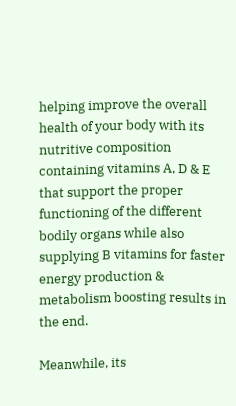helping improve the overall health of your body with its nutritive composition containing vitamins A, D & E that support the proper functioning of the different bodily organs while also supplying B vitamins for faster energy production & metabolism boosting results in the end.

Meanwhile, its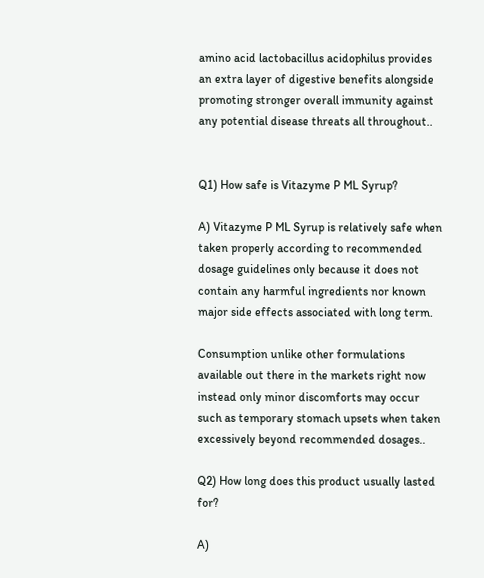amino acid lactobacillus acidophilus provides an extra layer of digestive benefits alongside promoting stronger overall immunity against any potential disease threats all throughout..


Q1) How safe is Vitazyme P ML Syrup?

A) Vitazyme P ML Syrup is relatively safe when taken properly according to recommended dosage guidelines only because it does not contain any harmful ingredients nor known major side effects associated with long term.

Consumption unlike other formulations available out there in the markets right now instead only minor discomforts may occur such as temporary stomach upsets when taken excessively beyond recommended dosages..

Q2) How long does this product usually lasted for?

A)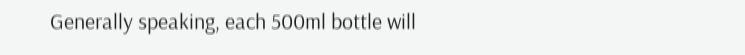Generally speaking, each 500ml bottle will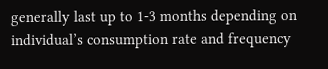generally last up to 1-3 months depending on individual’s consumption rate and frequency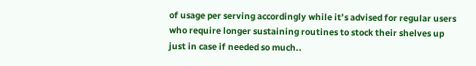of usage per serving accordingly while it’s advised for regular users who require longer sustaining routines to stock their shelves up just in case if needed so much..